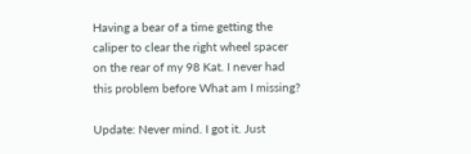Having a bear of a time getting the caliper to clear the right wheel spacer on the rear of my 98 Kat. I never had this problem before What am I missing?

Update: Never mind. I got it. Just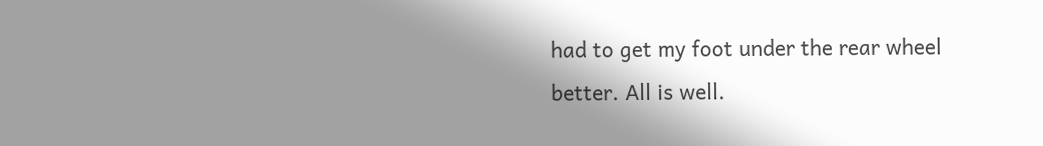had to get my foot under the rear wheel better. All is well.